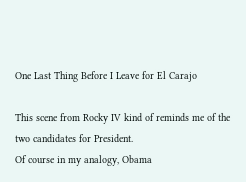One Last Thing Before I Leave for El Carajo

This scene from Rocky IV kind of reminds me of the two candidates for President.
Of course in my analogy, Obama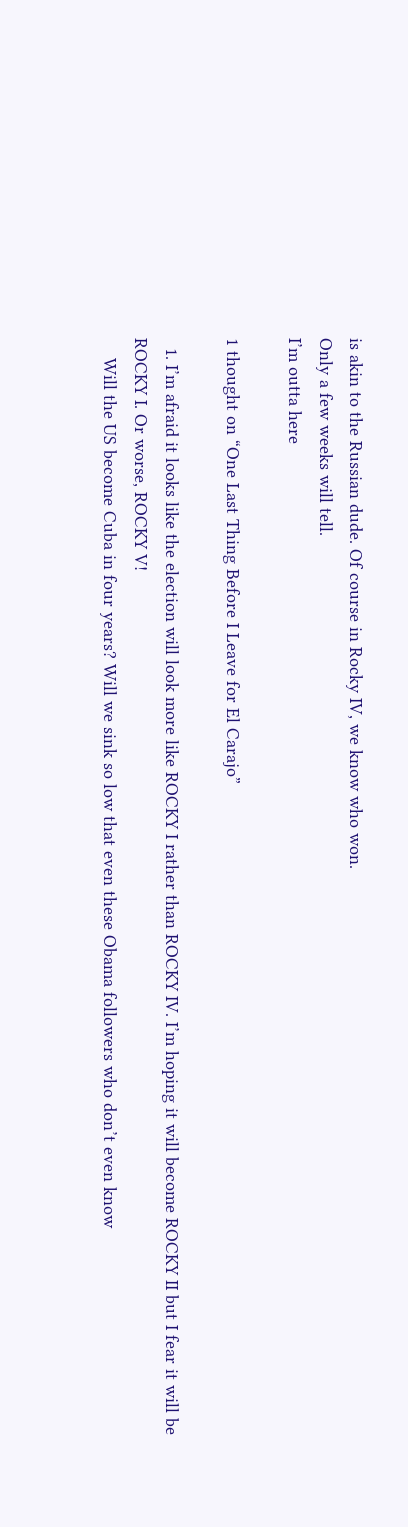is akin to the Russian dude. Of course in Rocky IV, we know who won.
Only a few weeks will tell.
I’m outta here

1 thought on “One Last Thing Before I Leave for El Carajo”

  1. I’m afraid it looks like the election will look more like ROCKY I rather than ROCKY IV. I’m hoping it will become ROCKY II but I fear it will be ROCKY I. Or worse, ROCKY V!
    Will the US become Cuba in four years? Will we sink so low that even these Obama followers who don’t even know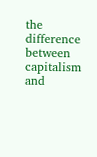the difference between capitalism and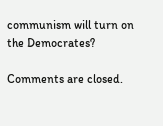communism will turn on the Democrates?

Comments are closed.